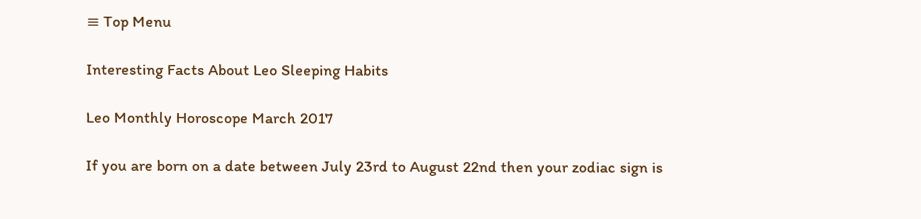≡ Top Menu

Interesting Facts About Leo Sleeping Habits

Leo Monthly Horoscope March 2017

If you are born on a date between July 23rd to August 22nd then your zodiac sign is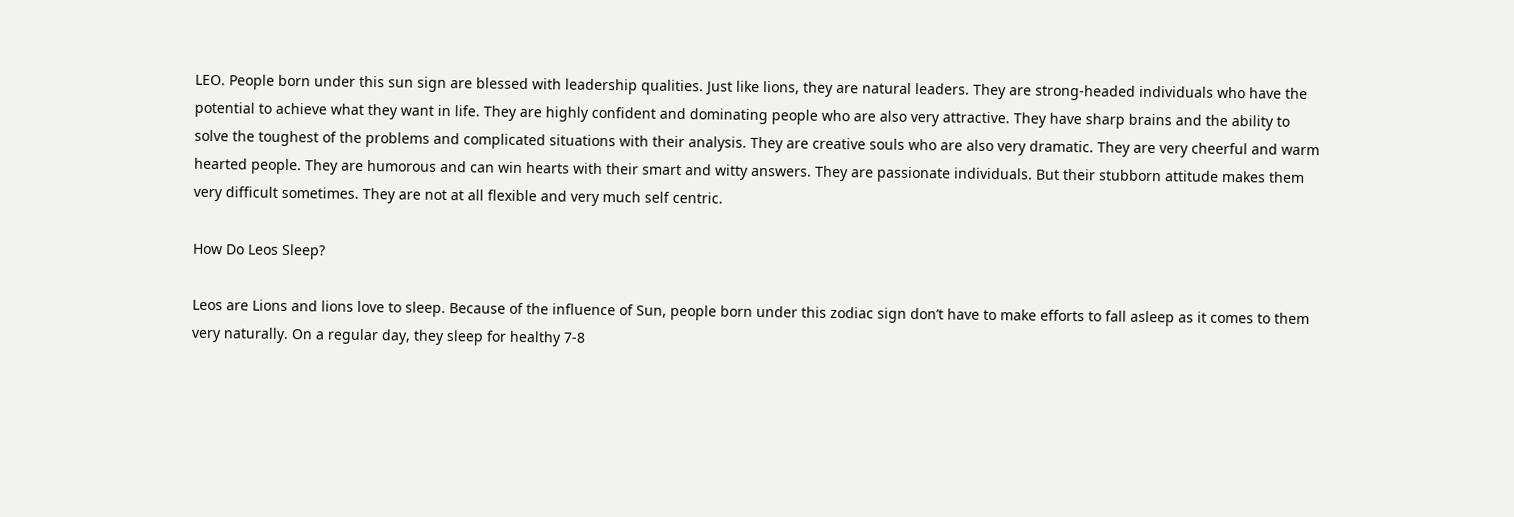LEO. People born under this sun sign are blessed with leadership qualities. Just like lions, they are natural leaders. They are strong-headed individuals who have the potential to achieve what they want in life. They are highly confident and dominating people who are also very attractive. They have sharp brains and the ability to solve the toughest of the problems and complicated situations with their analysis. They are creative souls who are also very dramatic. They are very cheerful and warm hearted people. They are humorous and can win hearts with their smart and witty answers. They are passionate individuals. But their stubborn attitude makes them very difficult sometimes. They are not at all flexible and very much self centric.

How Do Leos Sleep?

Leos are Lions and lions love to sleep. Because of the influence of Sun, people born under this zodiac sign don’t have to make efforts to fall asleep as it comes to them very naturally. On a regular day, they sleep for healthy 7-8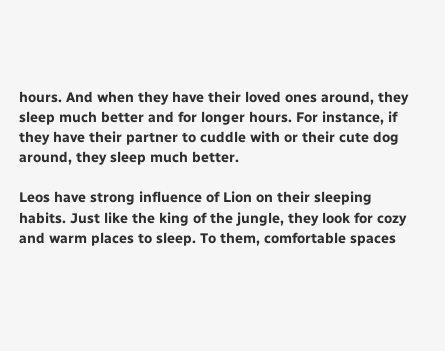hours. And when they have their loved ones around, they sleep much better and for longer hours. For instance, if they have their partner to cuddle with or their cute dog around, they sleep much better.

Leos have strong influence of Lion on their sleeping habits. Just like the king of the jungle, they look for cozy and warm places to sleep. To them, comfortable spaces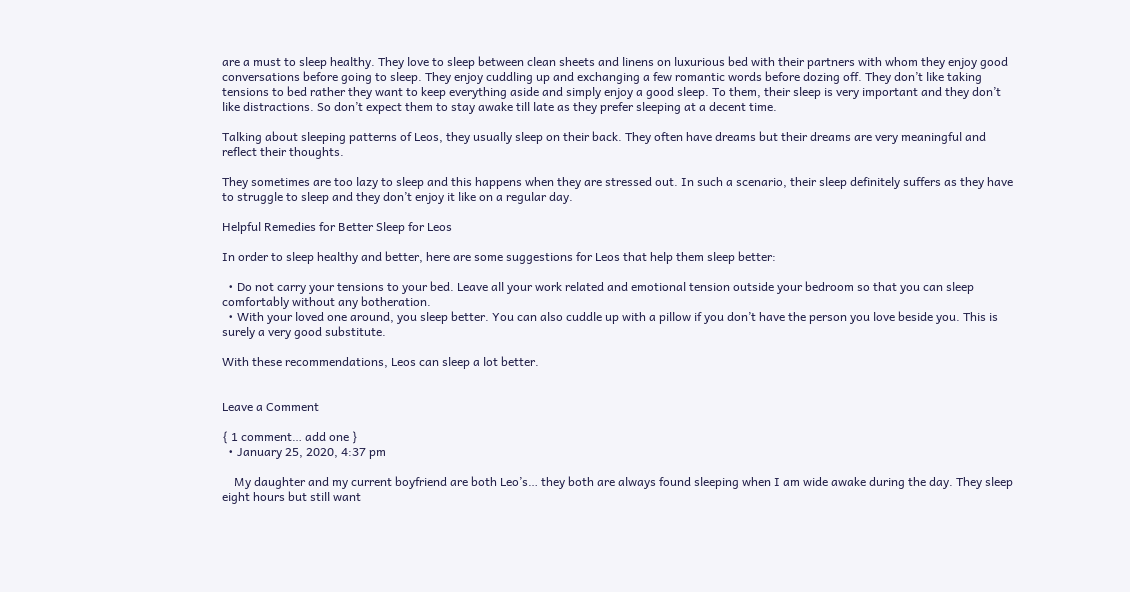are a must to sleep healthy. They love to sleep between clean sheets and linens on luxurious bed with their partners with whom they enjoy good conversations before going to sleep. They enjoy cuddling up and exchanging a few romantic words before dozing off. They don’t like taking tensions to bed rather they want to keep everything aside and simply enjoy a good sleep. To them, their sleep is very important and they don’t like distractions. So don’t expect them to stay awake till late as they prefer sleeping at a decent time.

Talking about sleeping patterns of Leos, they usually sleep on their back. They often have dreams but their dreams are very meaningful and reflect their thoughts.

They sometimes are too lazy to sleep and this happens when they are stressed out. In such a scenario, their sleep definitely suffers as they have to struggle to sleep and they don’t enjoy it like on a regular day.

Helpful Remedies for Better Sleep for Leos

In order to sleep healthy and better, here are some suggestions for Leos that help them sleep better:

  • Do not carry your tensions to your bed. Leave all your work related and emotional tension outside your bedroom so that you can sleep comfortably without any botheration.
  • With your loved one around, you sleep better. You can also cuddle up with a pillow if you don’t have the person you love beside you. This is surely a very good substitute.

With these recommendations, Leos can sleep a lot better.


Leave a Comment

{ 1 comment… add one }
  • January 25, 2020, 4:37 pm

    My daughter and my current boyfriend are both Leo’s… they both are always found sleeping when I am wide awake during the day. They sleep eight hours but still want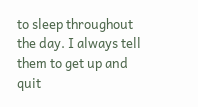to sleep throughout the day. I always tell them to get up and quit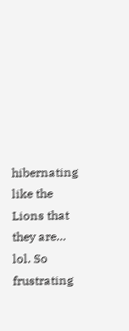hibernating like the Lions that they are… lol. So frustrating